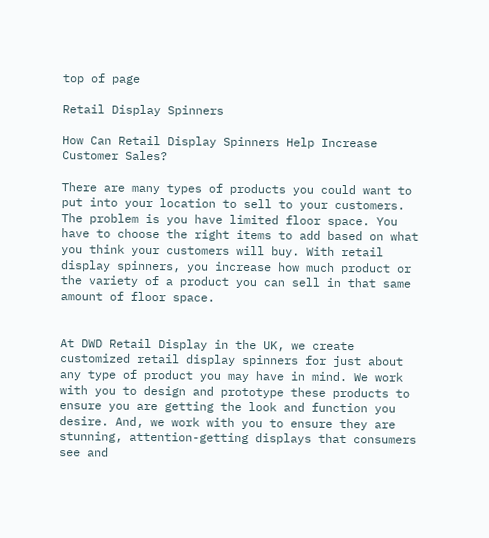top of page

Retail Display Spinners

How Can Retail Display Spinners Help Increase Customer Sales?

There are many types of products you could want to put into your location to sell to your customers. The problem is you have limited floor space. You have to choose the right items to add based on what you think your customers will buy. With retail display spinners, you increase how much product or the variety of a product you can sell in that same amount of floor space.


At DWD Retail Display in the UK, we create customized retail display spinners for just about any type of product you may have in mind. We work with you to design and prototype these products to ensure you are getting the look and function you desire. And, we work with you to ensure they are stunning, attention-getting displays that consumers see and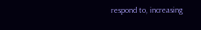respond to, increasing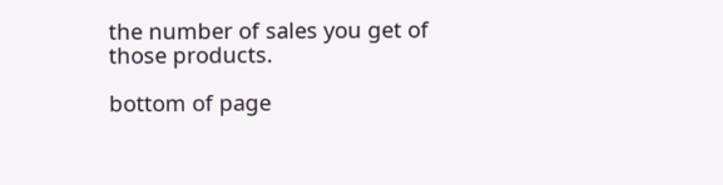the number of sales you get of those products.

bottom of page